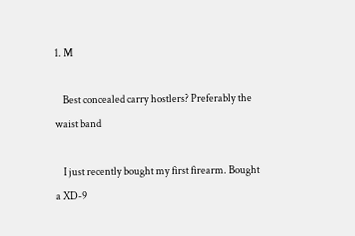1. M

    Best concealed carry hostlers? Preferably the waist band

    I just recently bought my first firearm. Bought a XD-9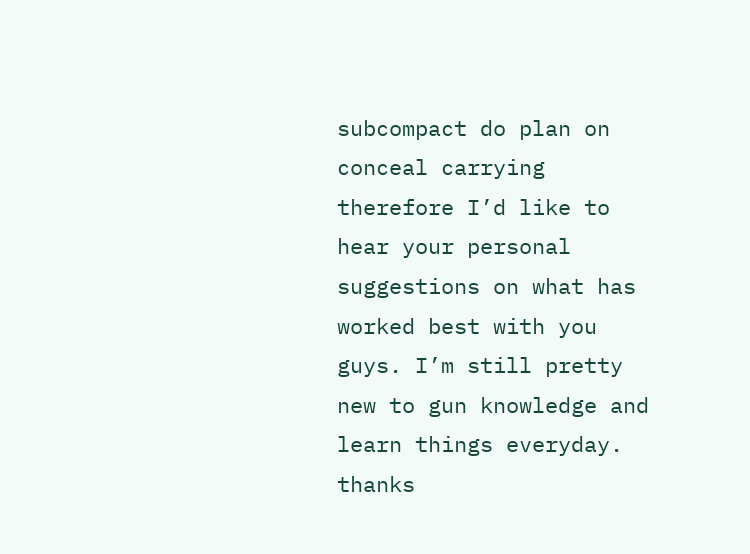subcompact do plan on conceal carrying therefore I’d like to hear your personal suggestions on what has worked best with you guys. I’m still pretty new to gun knowledge and learn things everyday. thanks